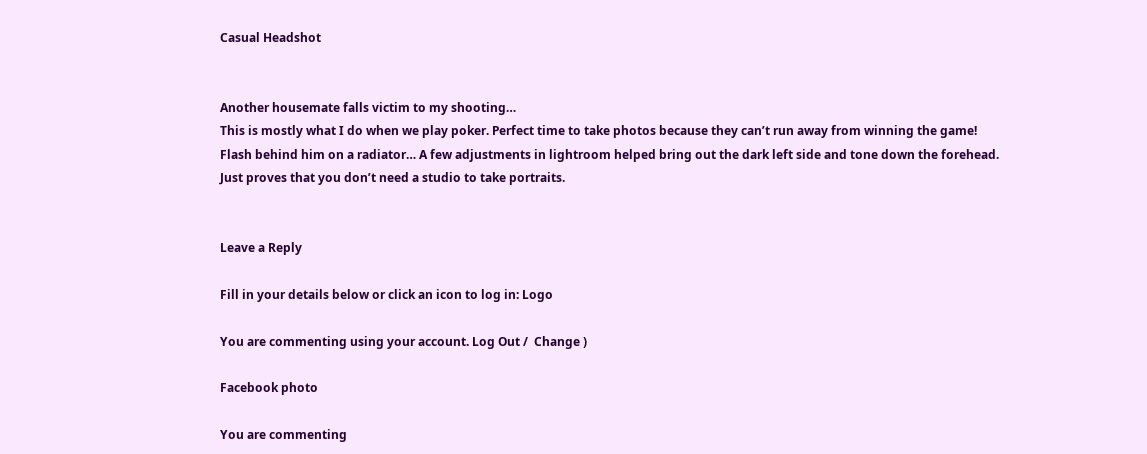Casual Headshot


Another housemate falls victim to my shooting…
This is mostly what I do when we play poker. Perfect time to take photos because they can’t run away from winning the game!
Flash behind him on a radiator… A few adjustments in lightroom helped bring out the dark left side and tone down the forehead.
Just proves that you don’t need a studio to take portraits.


Leave a Reply

Fill in your details below or click an icon to log in: Logo

You are commenting using your account. Log Out /  Change )

Facebook photo

You are commenting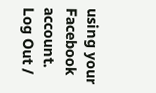using your Facebook account. Log Out /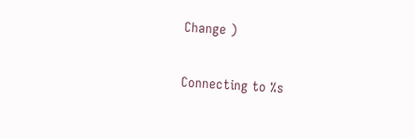Change )

Connecting to %s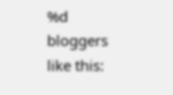%d bloggers like this: